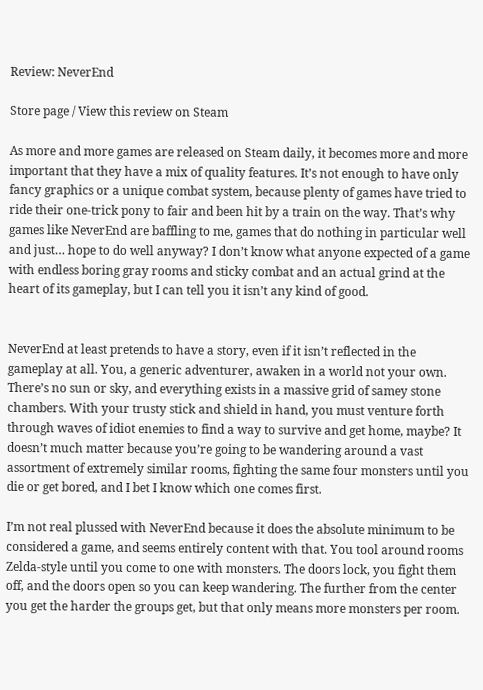Review: NeverEnd

Store page / View this review on Steam

As more and more games are released on Steam daily, it becomes more and more important that they have a mix of quality features. It’s not enough to have only fancy graphics or a unique combat system, because plenty of games have tried to ride their one-trick pony to fair and been hit by a train on the way. That’s why games like NeverEnd are baffling to me, games that do nothing in particular well and just… hope to do well anyway? I don’t know what anyone expected of a game with endless boring gray rooms and sticky combat and an actual grind at the heart of its gameplay, but I can tell you it isn’t any kind of good.


NeverEnd at least pretends to have a story, even if it isn’t reflected in the gameplay at all. You, a generic adventurer, awaken in a world not your own. There’s no sun or sky, and everything exists in a massive grid of samey stone chambers. With your trusty stick and shield in hand, you must venture forth through waves of idiot enemies to find a way to survive and get home, maybe? It doesn’t much matter because you’re going to be wandering around a vast assortment of extremely similar rooms, fighting the same four monsters until you die or get bored, and I bet I know which one comes first.

I’m not real plussed with NeverEnd because it does the absolute minimum to be considered a game, and seems entirely content with that. You tool around rooms Zelda-style until you come to one with monsters. The doors lock, you fight them off, and the doors open so you can keep wandering. The further from the center you get the harder the groups get, but that only means more monsters per room.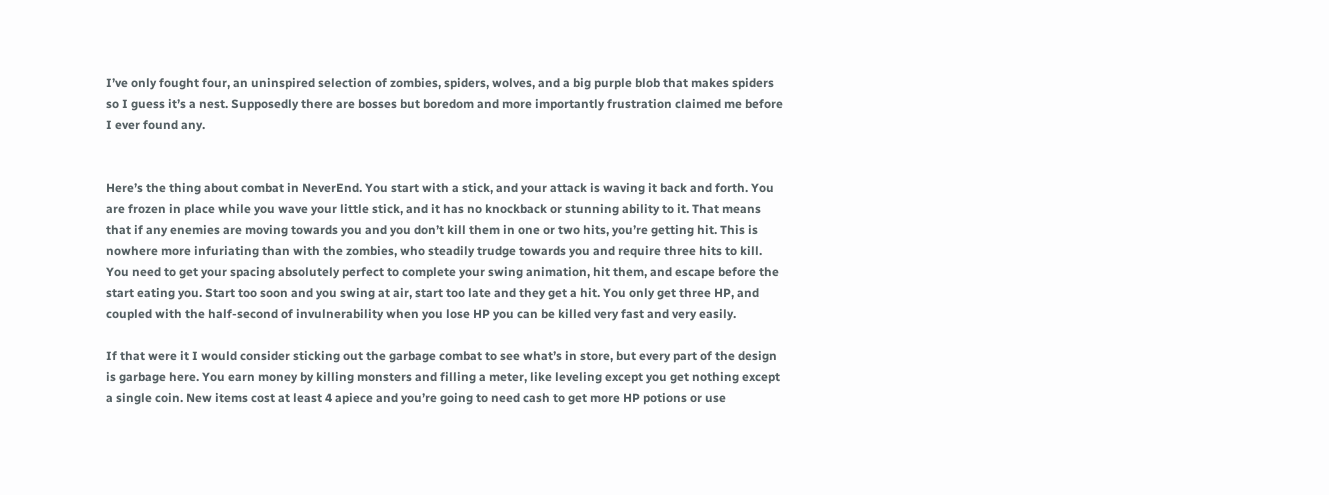I’ve only fought four, an uninspired selection of zombies, spiders, wolves, and a big purple blob that makes spiders so I guess it’s a nest. Supposedly there are bosses but boredom and more importantly frustration claimed me before I ever found any.


Here’s the thing about combat in NeverEnd. You start with a stick, and your attack is waving it back and forth. You are frozen in place while you wave your little stick, and it has no knockback or stunning ability to it. That means that if any enemies are moving towards you and you don’t kill them in one or two hits, you’re getting hit. This is nowhere more infuriating than with the zombies, who steadily trudge towards you and require three hits to kill. You need to get your spacing absolutely perfect to complete your swing animation, hit them, and escape before the start eating you. Start too soon and you swing at air, start too late and they get a hit. You only get three HP, and coupled with the half-second of invulnerability when you lose HP you can be killed very fast and very easily.

If that were it I would consider sticking out the garbage combat to see what’s in store, but every part of the design is garbage here. You earn money by killing monsters and filling a meter, like leveling except you get nothing except a single coin. New items cost at least 4 apiece and you’re going to need cash to get more HP potions or use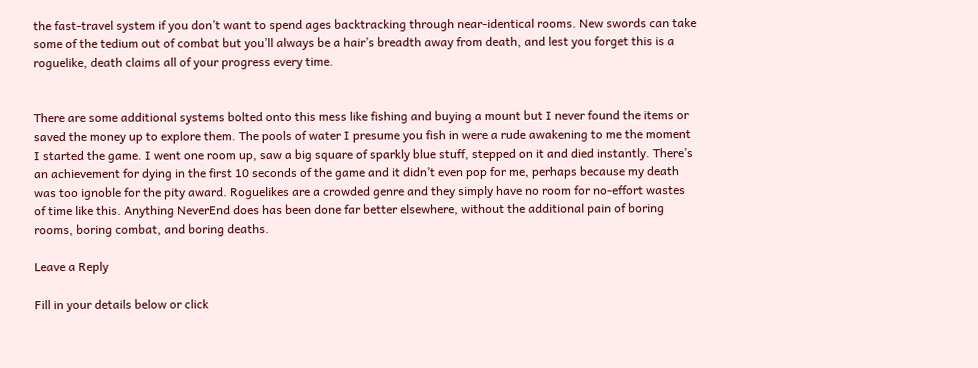the fast-travel system if you don’t want to spend ages backtracking through near-identical rooms. New swords can take some of the tedium out of combat but you’ll always be a hair’s breadth away from death, and lest you forget this is a roguelike, death claims all of your progress every time.


There are some additional systems bolted onto this mess like fishing and buying a mount but I never found the items or saved the money up to explore them. The pools of water I presume you fish in were a rude awakening to me the moment I started the game. I went one room up, saw a big square of sparkly blue stuff, stepped on it and died instantly. There’s an achievement for dying in the first 10 seconds of the game and it didn’t even pop for me, perhaps because my death was too ignoble for the pity award. Roguelikes are a crowded genre and they simply have no room for no-effort wastes of time like this. Anything NeverEnd does has been done far better elsewhere, without the additional pain of boring rooms, boring combat, and boring deaths.

Leave a Reply

Fill in your details below or click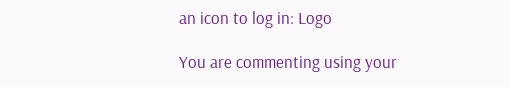an icon to log in: Logo

You are commenting using your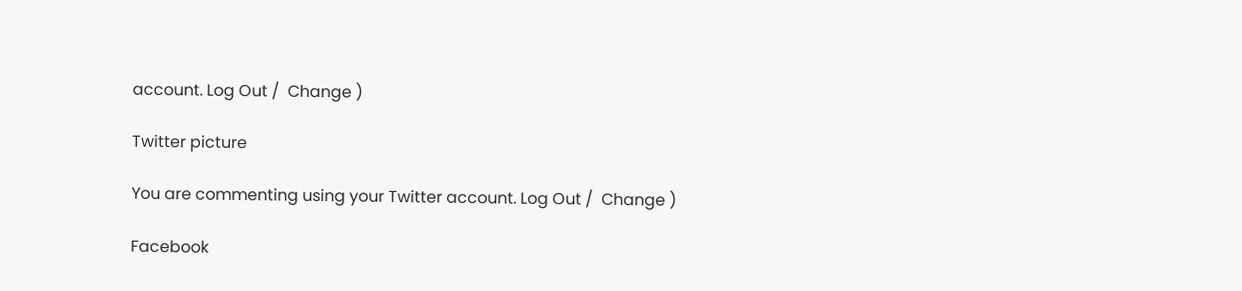account. Log Out /  Change )

Twitter picture

You are commenting using your Twitter account. Log Out /  Change )

Facebook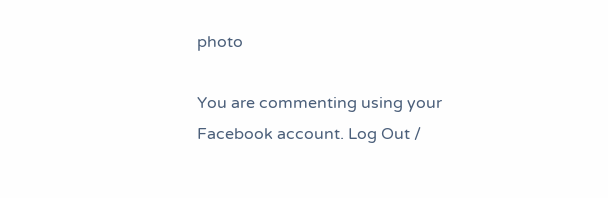photo

You are commenting using your Facebook account. Log Out /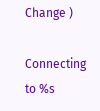Change )

Connecting to %s